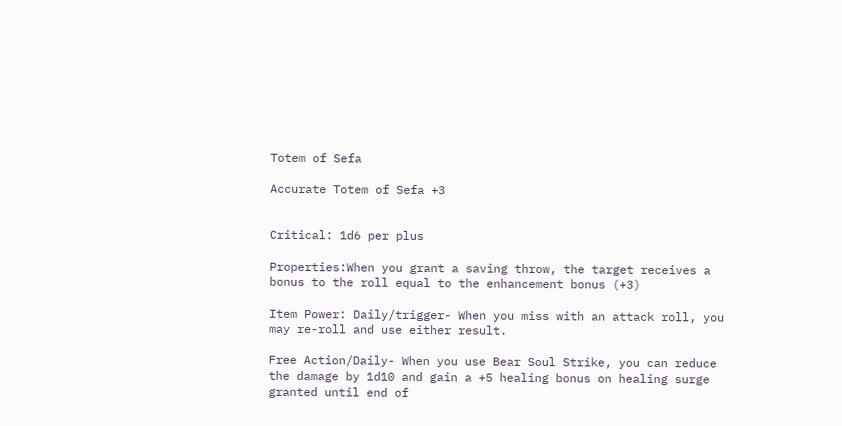Totem of Sefa

Accurate Totem of Sefa +3


Critical: 1d6 per plus

Properties:When you grant a saving throw, the target receives a bonus to the roll equal to the enhancement bonus (+3)

Item Power: Daily/trigger- When you miss with an attack roll, you may re-roll and use either result.

Free Action/Daily- When you use Bear Soul Strike, you can reduce the damage by 1d10 and gain a +5 healing bonus on healing surge granted until end of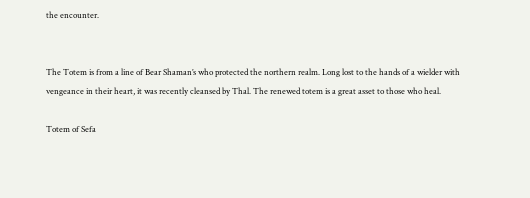the encounter.


The Totem is from a line of Bear Shaman’s who protected the northern realm. Long lost to the hands of a wielder with vengeance in their heart, it was recently cleansed by Thal. The renewed totem is a great asset to those who heal.

Totem of Sefa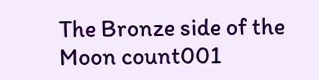The Bronze side of the Moon count001